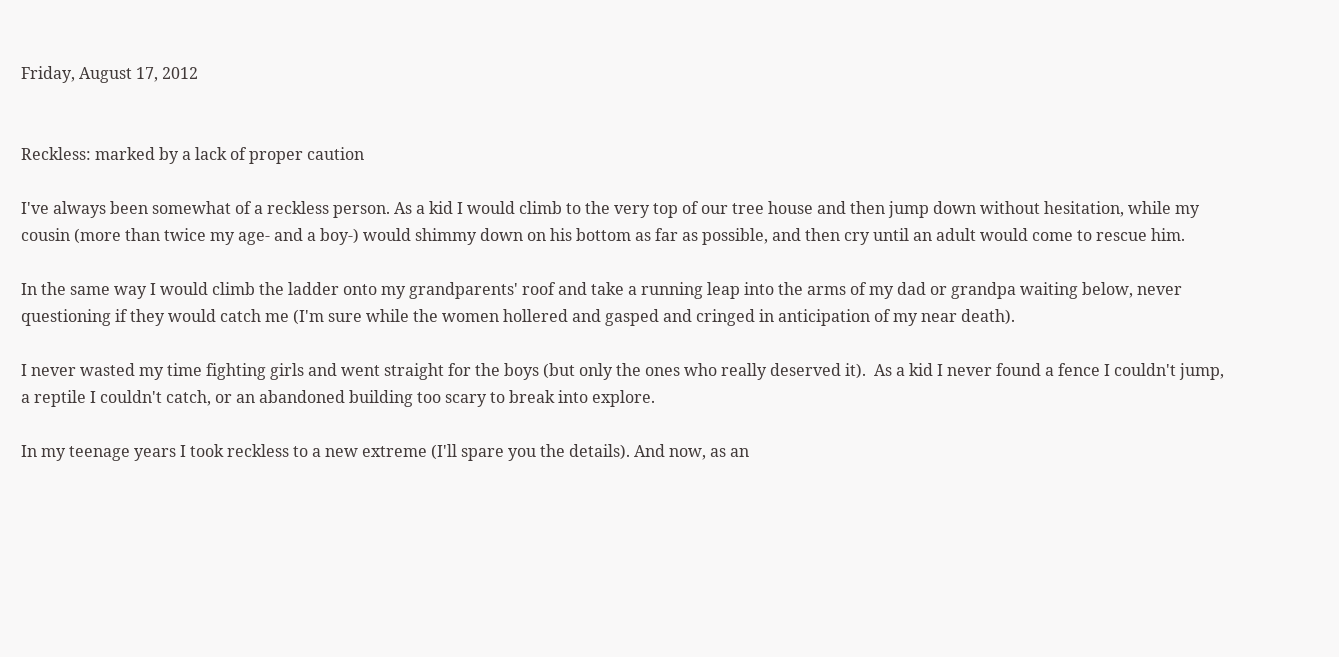Friday, August 17, 2012


Reckless: marked by a lack of proper caution

I've always been somewhat of a reckless person. As a kid I would climb to the very top of our tree house and then jump down without hesitation, while my cousin (more than twice my age- and a boy-) would shimmy down on his bottom as far as possible, and then cry until an adult would come to rescue him.

In the same way I would climb the ladder onto my grandparents' roof and take a running leap into the arms of my dad or grandpa waiting below, never questioning if they would catch me (I'm sure while the women hollered and gasped and cringed in anticipation of my near death).

I never wasted my time fighting girls and went straight for the boys (but only the ones who really deserved it).  As a kid I never found a fence I couldn't jump, a reptile I couldn't catch, or an abandoned building too scary to break into explore.

In my teenage years I took reckless to a new extreme (I'll spare you the details). And now, as an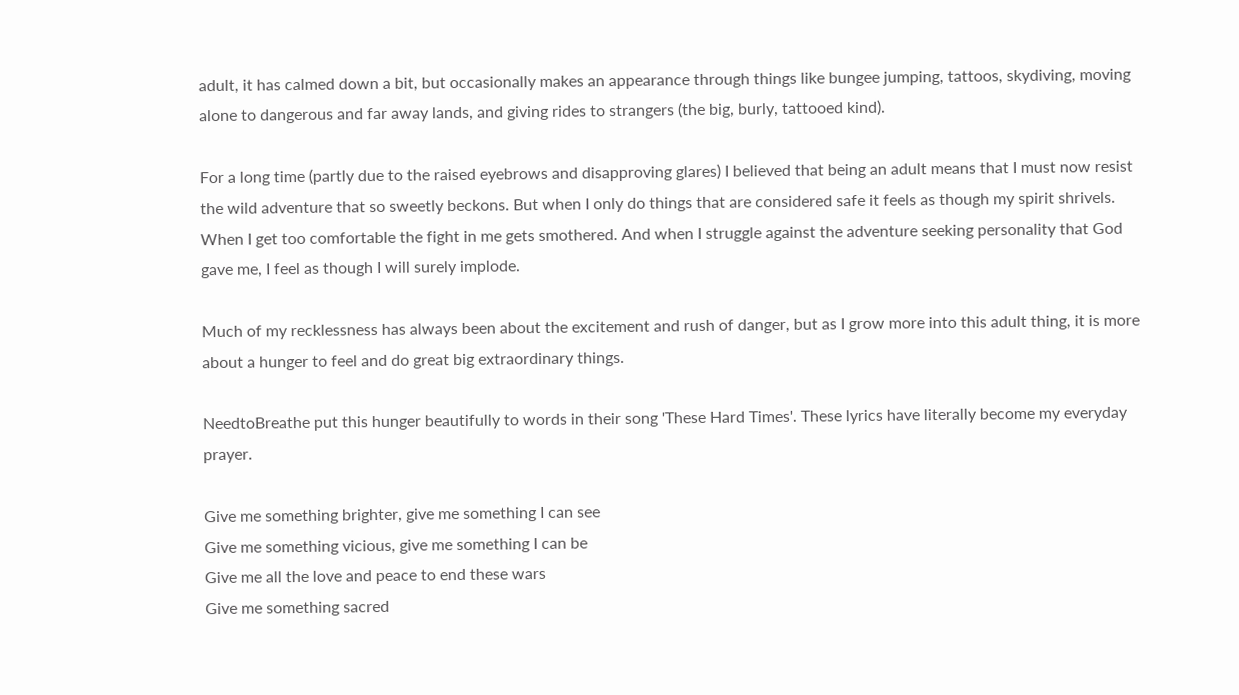adult, it has calmed down a bit, but occasionally makes an appearance through things like bungee jumping, tattoos, skydiving, moving alone to dangerous and far away lands, and giving rides to strangers (the big, burly, tattooed kind).

For a long time (partly due to the raised eyebrows and disapproving glares) I believed that being an adult means that I must now resist the wild adventure that so sweetly beckons. But when I only do things that are considered safe it feels as though my spirit shrivels. When I get too comfortable the fight in me gets smothered. And when I struggle against the adventure seeking personality that God gave me, I feel as though I will surely implode.

Much of my recklessness has always been about the excitement and rush of danger, but as I grow more into this adult thing, it is more about a hunger to feel and do great big extraordinary things.

NeedtoBreathe put this hunger beautifully to words in their song 'These Hard Times'. These lyrics have literally become my everyday prayer.

Give me something brighter, give me something I can see
Give me something vicious, give me something I can be
Give me all the love and peace to end these wars
Give me something sacred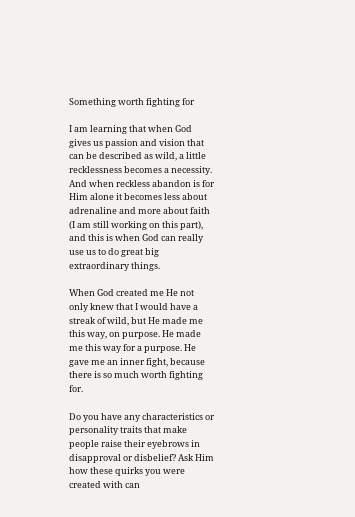Something worth fighting for

I am learning that when God gives us passion and vision that can be described as wild, a little recklessness becomes a necessity. And when reckless abandon is for Him alone it becomes less about adrenaline and more about faith (I am still working on this part), and this is when God can really use us to do great big extraordinary things.

When God created me He not only knew that I would have a streak of wild, but He made me this way, on purpose. He made me this way for a purpose. He gave me an inner fight, because there is so much worth fighting for.

Do you have any characteristics or personality traits that make people raise their eyebrows in disapproval or disbelief? Ask Him how these quirks you were created with can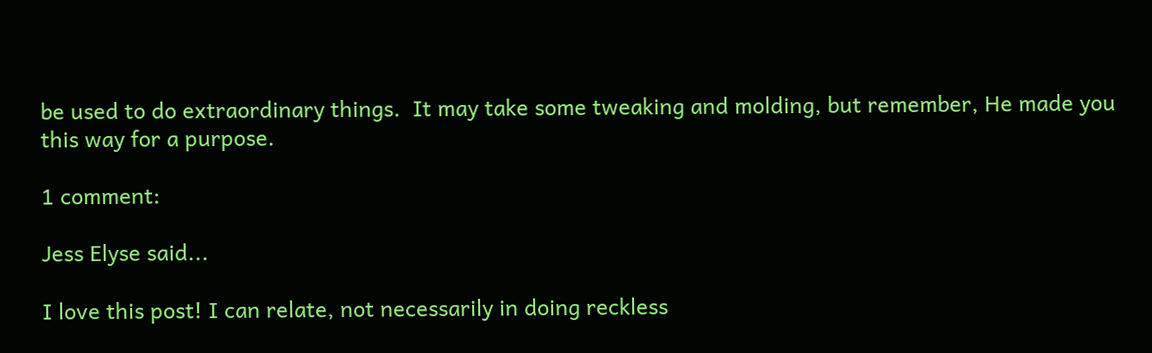be used to do extraordinary things.  It may take some tweaking and molding, but remember, He made you this way for a purpose.

1 comment:

Jess Elyse said...

I love this post! I can relate, not necessarily in doing reckless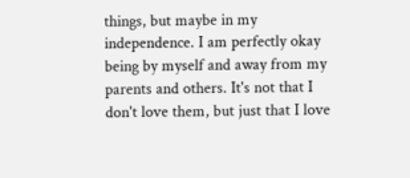things, but maybe in my independence. I am perfectly okay being by myself and away from my parents and others. It's not that I don't love them, but just that I love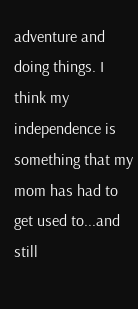adventure and doing things. I think my independence is something that my mom has had to get used to...and still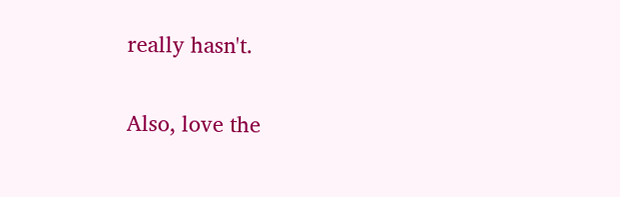really hasn't.

Also, love the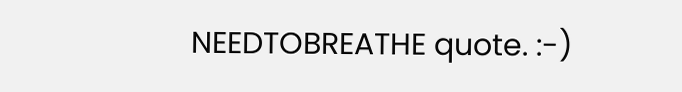NEEDTOBREATHE quote. :-)